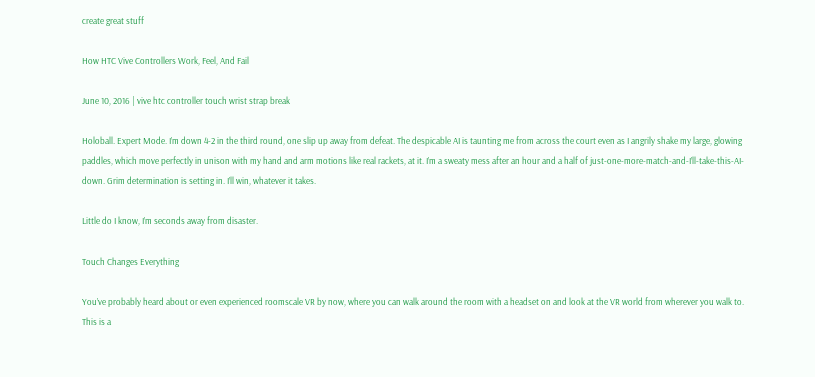create great stuff

How HTC Vive Controllers Work, Feel, And Fail

June 10, 2016 | vive htc controller touch wrist strap break

Holoball. Expert Mode. I’m down 4-2 in the third round, one slip up away from defeat. The despicable AI is taunting me from across the court even as I angrily shake my large, glowing paddles, which move perfectly in unison with my hand and arm motions like real rackets, at it. I’m a sweaty mess after an hour and a half of just-one-more-match-and-I’ll-take-this-AI-down. Grim determination is setting in. I’ll win, whatever it takes.

Little do I know, I’m seconds away from disaster.

Touch Changes Everything

You’ve probably heard about or even experienced roomscale VR by now, where you can walk around the room with a headset on and look at the VR world from wherever you walk to. This is a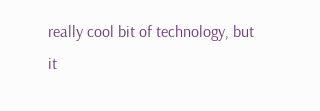really cool bit of technology, but it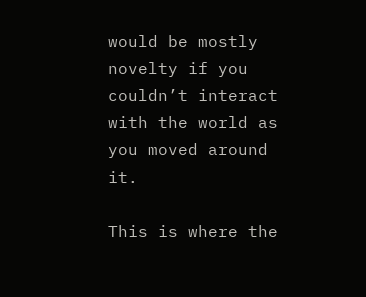would be mostly novelty if you couldn’t interact with the world as you moved around it.

This is where the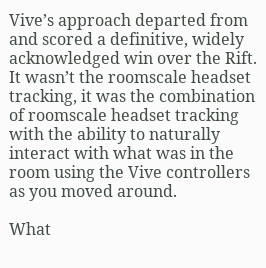Vive’s approach departed from and scored a definitive, widely acknowledged win over the Rift. It wasn’t the roomscale headset tracking, it was the combination of roomscale headset tracking with the ability to naturally interact with what was in the room using the Vive controllers as you moved around.

What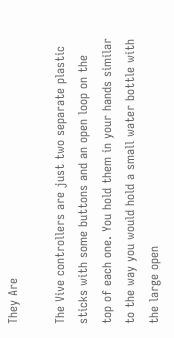They Are

The Vive controllers are just two separate plastic sticks with some buttons and an open loop on the top of each one. You hold them in your hands similar to the way you would hold a small water bottle with the large open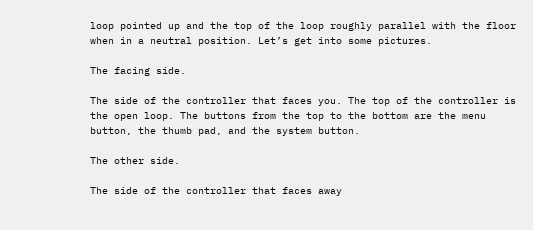loop pointed up and the top of the loop roughly parallel with the floor when in a neutral position. Let’s get into some pictures.

The facing side.

The side of the controller that faces you. The top of the controller is the open loop. The buttons from the top to the bottom are the menu button, the thumb pad, and the system button.

The other side.

The side of the controller that faces away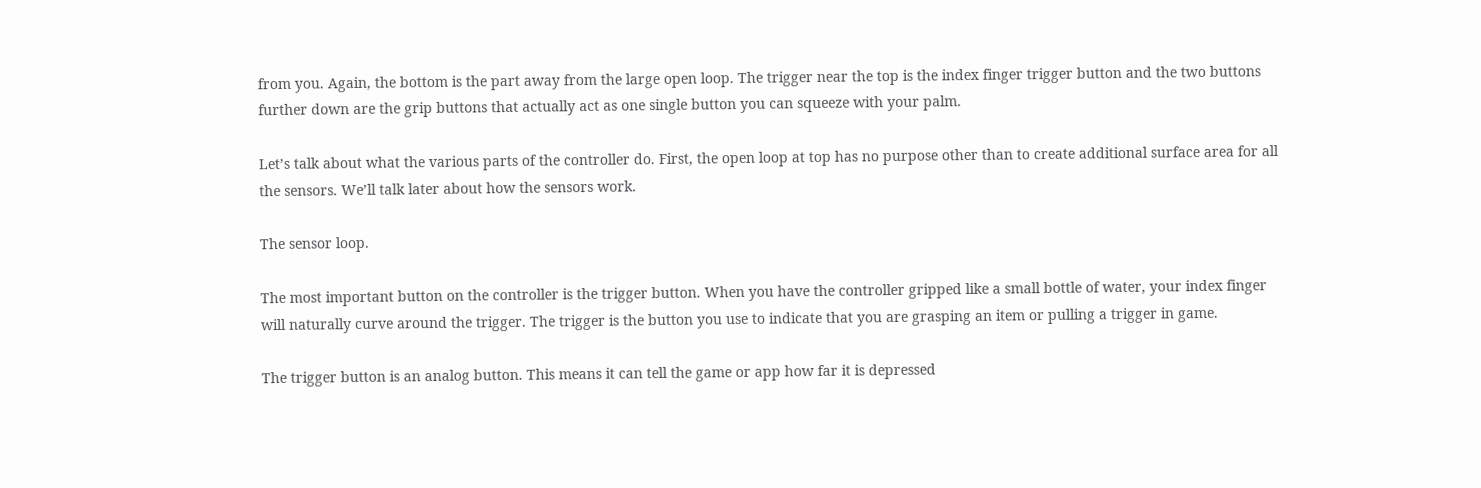from you. Again, the bottom is the part away from the large open loop. The trigger near the top is the index finger trigger button and the two buttons further down are the grip buttons that actually act as one single button you can squeeze with your palm.

Let’s talk about what the various parts of the controller do. First, the open loop at top has no purpose other than to create additional surface area for all the sensors. We’ll talk later about how the sensors work.

The sensor loop.

The most important button on the controller is the trigger button. When you have the controller gripped like a small bottle of water, your index finger will naturally curve around the trigger. The trigger is the button you use to indicate that you are grasping an item or pulling a trigger in game.

The trigger button is an analog button. This means it can tell the game or app how far it is depressed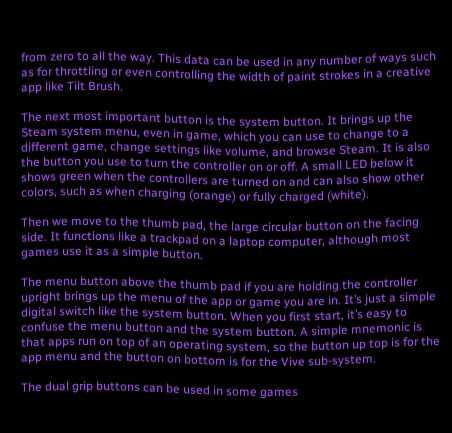from zero to all the way. This data can be used in any number of ways such as for throttling or even controlling the width of paint strokes in a creative app like Tilt Brush.

The next most important button is the system button. It brings up the Steam system menu, even in game, which you can use to change to a different game, change settings like volume, and browse Steam. It is also the button you use to turn the controller on or off. A small LED below it shows green when the controllers are turned on and can also show other colors, such as when charging (orange) or fully charged (white).

Then we move to the thumb pad, the large circular button on the facing side. It functions like a trackpad on a laptop computer, although most games use it as a simple button.

The menu button above the thumb pad if you are holding the controller upright brings up the menu of the app or game you are in. It’s just a simple digital switch like the system button. When you first start, it’s easy to confuse the menu button and the system button. A simple mnemonic is that apps run on top of an operating system, so the button up top is for the app menu and the button on bottom is for the Vive sub-system.

The dual grip buttons can be used in some games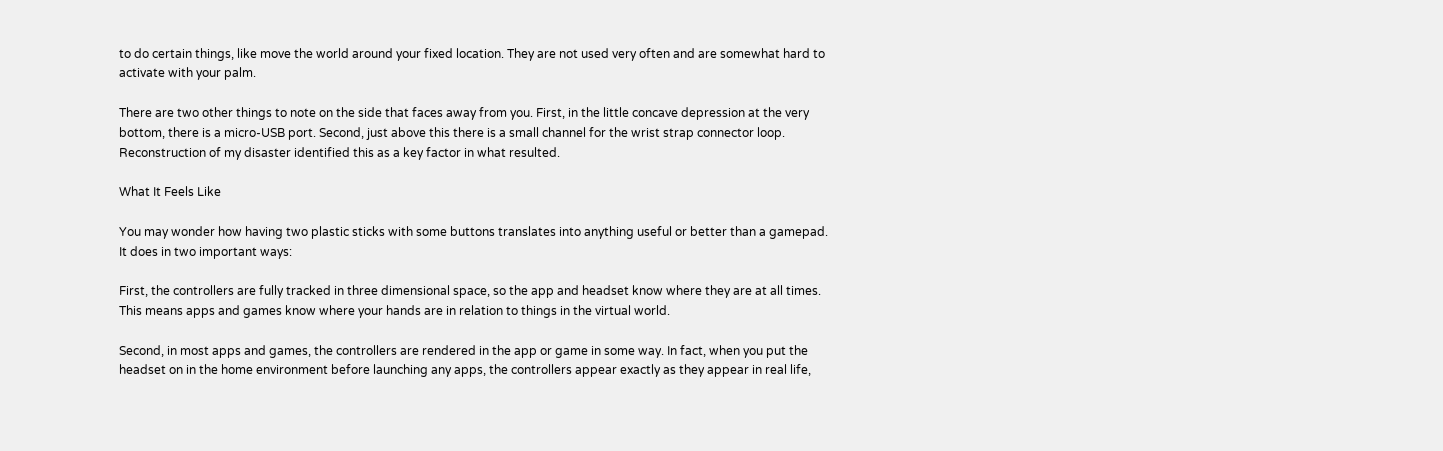to do certain things, like move the world around your fixed location. They are not used very often and are somewhat hard to activate with your palm.

There are two other things to note on the side that faces away from you. First, in the little concave depression at the very bottom, there is a micro-USB port. Second, just above this there is a small channel for the wrist strap connector loop. Reconstruction of my disaster identified this as a key factor in what resulted.

What It Feels Like

You may wonder how having two plastic sticks with some buttons translates into anything useful or better than a gamepad. It does in two important ways:

First, the controllers are fully tracked in three dimensional space, so the app and headset know where they are at all times. This means apps and games know where your hands are in relation to things in the virtual world.

Second, in most apps and games, the controllers are rendered in the app or game in some way. In fact, when you put the headset on in the home environment before launching any apps, the controllers appear exactly as they appear in real life,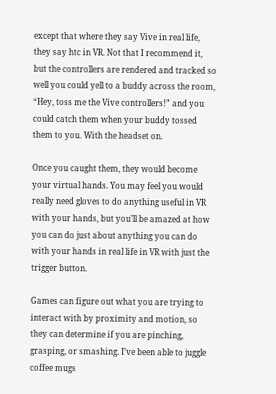except that where they say Vive in real life, they say htc in VR. Not that I recommend it, but the controllers are rendered and tracked so well you could yell to a buddy across the room, “Hey, toss me the Vive controllers!” and you could catch them when your buddy tossed them to you. With the headset on.

Once you caught them, they would become your virtual hands. You may feel you would really need gloves to do anything useful in VR with your hands, but you’ll be amazed at how you can do just about anything you can do with your hands in real life in VR with just the trigger button.

Games can figure out what you are trying to interact with by proximity and motion, so they can determine if you are pinching, grasping, or smashing. I’ve been able to juggle coffee mugs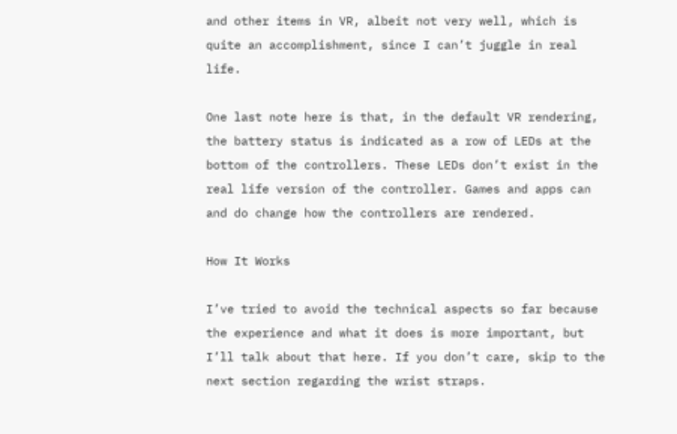and other items in VR, albeit not very well, which is quite an accomplishment, since I can’t juggle in real life.

One last note here is that, in the default VR rendering, the battery status is indicated as a row of LEDs at the bottom of the controllers. These LEDs don’t exist in the real life version of the controller. Games and apps can and do change how the controllers are rendered.

How It Works

I’ve tried to avoid the technical aspects so far because the experience and what it does is more important, but I’ll talk about that here. If you don’t care, skip to the next section regarding the wrist straps.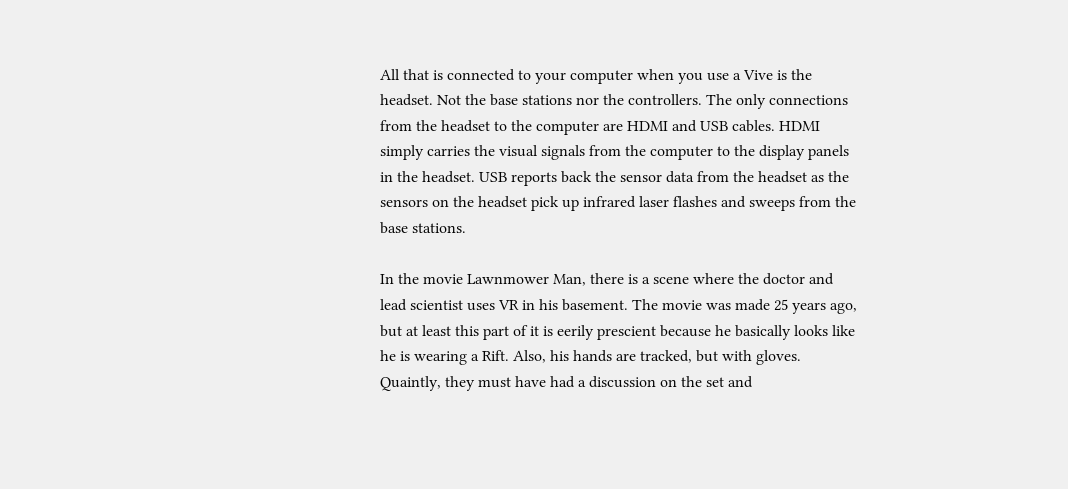All that is connected to your computer when you use a Vive is the headset. Not the base stations nor the controllers. The only connections from the headset to the computer are HDMI and USB cables. HDMI simply carries the visual signals from the computer to the display panels in the headset. USB reports back the sensor data from the headset as the sensors on the headset pick up infrared laser flashes and sweeps from the base stations.

In the movie Lawnmower Man, there is a scene where the doctor and lead scientist uses VR in his basement. The movie was made 25 years ago, but at least this part of it is eerily prescient because he basically looks like he is wearing a Rift. Also, his hands are tracked, but with gloves. Quaintly, they must have had a discussion on the set and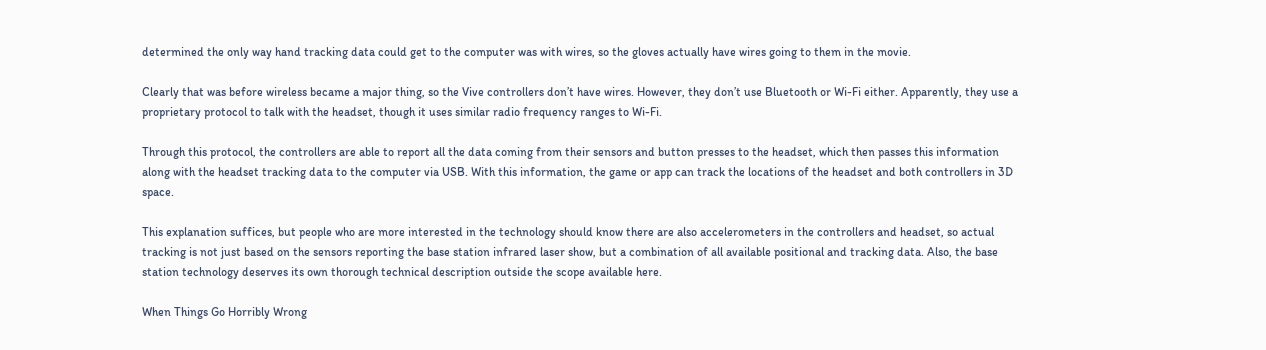determined the only way hand tracking data could get to the computer was with wires, so the gloves actually have wires going to them in the movie.

Clearly that was before wireless became a major thing, so the Vive controllers don’t have wires. However, they don’t use Bluetooth or Wi-Fi either. Apparently, they use a proprietary protocol to talk with the headset, though it uses similar radio frequency ranges to Wi-Fi.

Through this protocol, the controllers are able to report all the data coming from their sensors and button presses to the headset, which then passes this information along with the headset tracking data to the computer via USB. With this information, the game or app can track the locations of the headset and both controllers in 3D space.

This explanation suffices, but people who are more interested in the technology should know there are also accelerometers in the controllers and headset, so actual tracking is not just based on the sensors reporting the base station infrared laser show, but a combination of all available positional and tracking data. Also, the base station technology deserves its own thorough technical description outside the scope available here.

When Things Go Horribly Wrong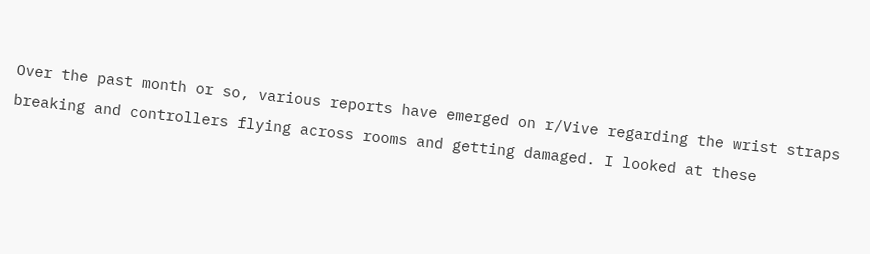Over the past month or so, various reports have emerged on r/Vive regarding the wrist straps breaking and controllers flying across rooms and getting damaged. I looked at these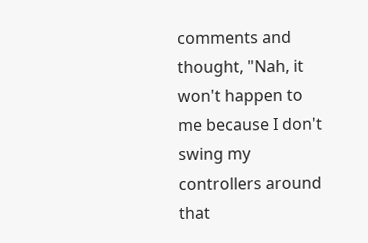comments and thought, "Nah, it won't happen to me because I don't swing my controllers around that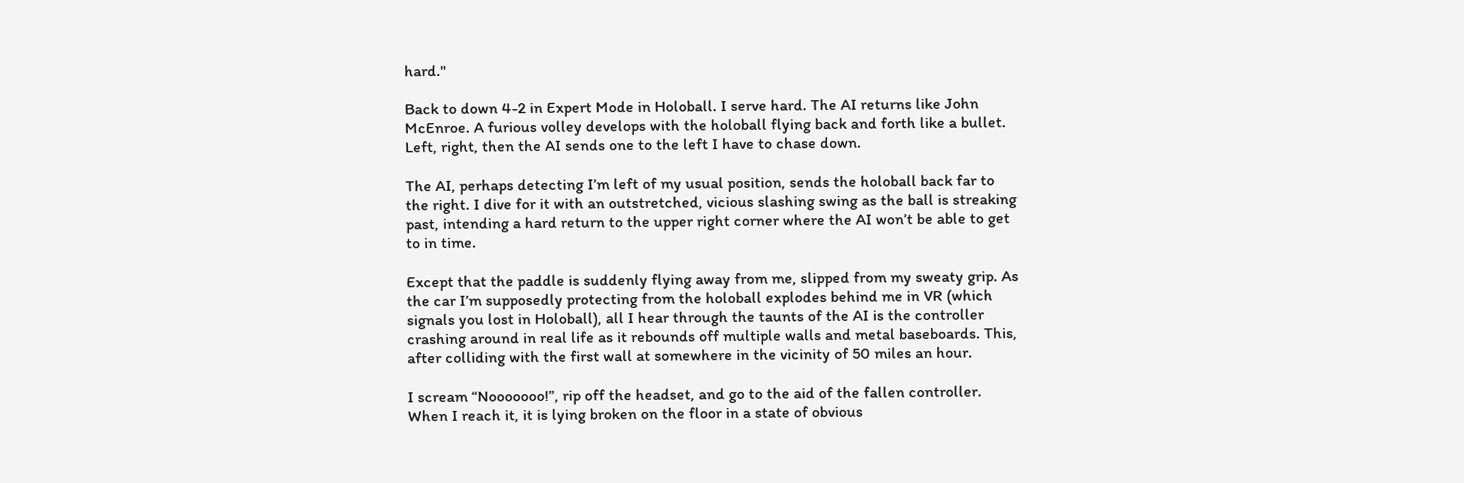hard."

Back to down 4-2 in Expert Mode in Holoball. I serve hard. The AI returns like John McEnroe. A furious volley develops with the holoball flying back and forth like a bullet. Left, right, then the AI sends one to the left I have to chase down.

The AI, perhaps detecting I’m left of my usual position, sends the holoball back far to the right. I dive for it with an outstretched, vicious slashing swing as the ball is streaking past, intending a hard return to the upper right corner where the AI won’t be able to get to in time.

Except that the paddle is suddenly flying away from me, slipped from my sweaty grip. As the car I’m supposedly protecting from the holoball explodes behind me in VR (which signals you lost in Holoball), all I hear through the taunts of the AI is the controller crashing around in real life as it rebounds off multiple walls and metal baseboards. This, after colliding with the first wall at somewhere in the vicinity of 50 miles an hour.

I scream “Nooooooo!”, rip off the headset, and go to the aid of the fallen controller. When I reach it, it is lying broken on the floor in a state of obvious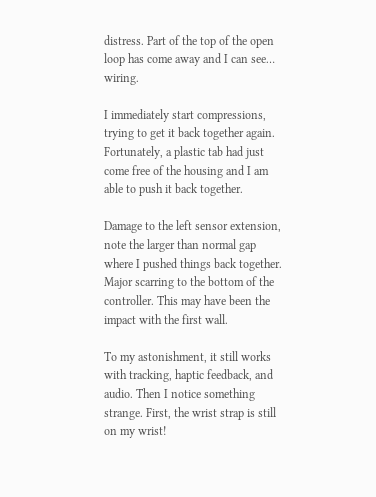distress. Part of the top of the open loop has come away and I can see… wiring.

I immediately start compressions, trying to get it back together again. Fortunately, a plastic tab had just come free of the housing and I am able to push it back together.

Damage to the left sensor extension, note the larger than normal gap where I pushed things back together.
Major scarring to the bottom of the controller. This may have been the impact with the first wall.

To my astonishment, it still works with tracking, haptic feedback, and audio. Then I notice something strange. First, the wrist strap is still on my wrist!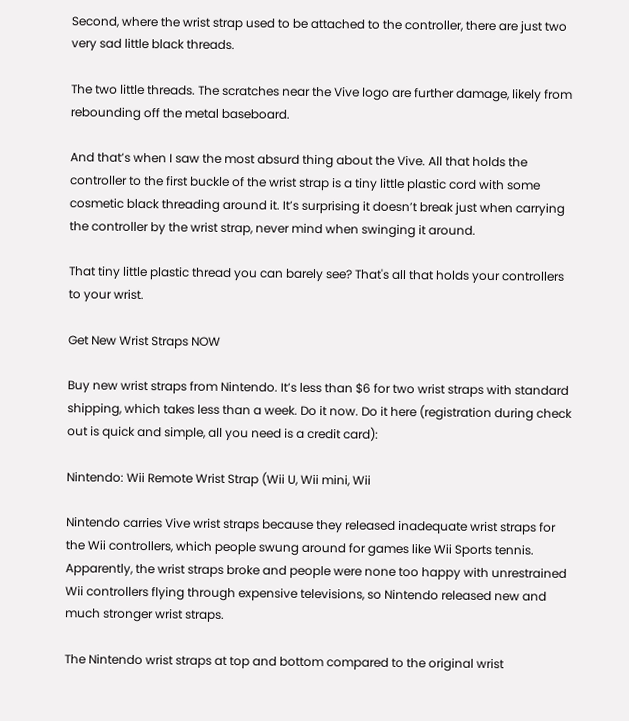Second, where the wrist strap used to be attached to the controller, there are just two very sad little black threads.

The two little threads. The scratches near the Vive logo are further damage, likely from rebounding off the metal baseboard.

And that’s when I saw the most absurd thing about the Vive. All that holds the controller to the first buckle of the wrist strap is a tiny little plastic cord with some cosmetic black threading around it. It’s surprising it doesn’t break just when carrying the controller by the wrist strap, never mind when swinging it around.

That tiny little plastic thread you can barely see? That's all that holds your controllers to your wrist.

Get New Wrist Straps NOW

Buy new wrist straps from Nintendo. It’s less than $6 for two wrist straps with standard shipping, which takes less than a week. Do it now. Do it here (registration during check out is quick and simple, all you need is a credit card):

Nintendo: Wii Remote Wrist Strap (Wii U, Wii mini, Wii

Nintendo carries Vive wrist straps because they released inadequate wrist straps for the Wii controllers, which people swung around for games like Wii Sports tennis. Apparently, the wrist straps broke and people were none too happy with unrestrained Wii controllers flying through expensive televisions, so Nintendo released new and much stronger wrist straps.

The Nintendo wrist straps at top and bottom compared to the original wrist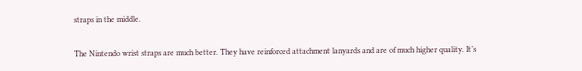straps in the middle.

The Nintendo wrist straps are much better. They have reinforced attachment lanyards and are of much higher quality. It’s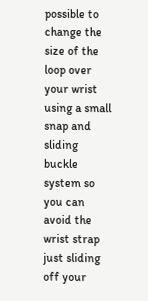possible to change the size of the loop over your wrist using a small snap and sliding buckle system so you can avoid the wrist strap just sliding off your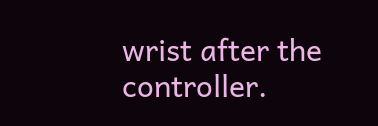wrist after the controller.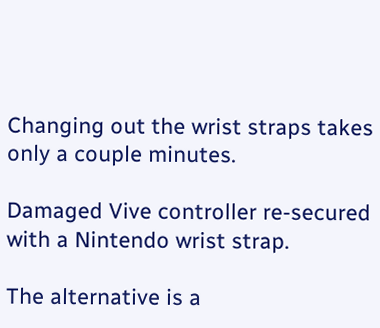Changing out the wrist straps takes only a couple minutes.

Damaged Vive controller re-secured with a Nintendo wrist strap.

The alternative is a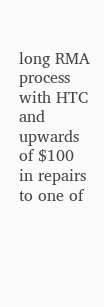long RMA process with HTC and upwards of $100 in repairs to one of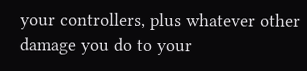your controllers, plus whatever other damage you do to your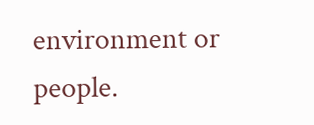environment or people.